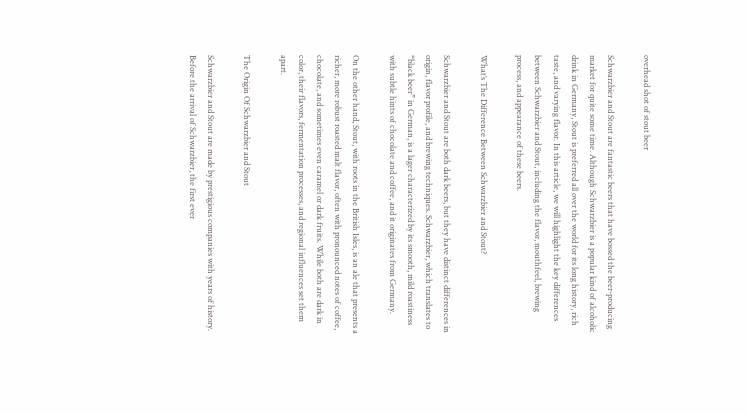overhead shot of stout beer

Schwarzbier and Stout are fantastic beers that have bossed the beer-producing market for quite some time. Although Schwarzbier is a popular kind of alcoholic drink in Germany, Stout is preferred all over the world for its long history, rich taste, and varying flavor. In this article, we will highlight the key differences between Schwarzbier and Stout, including the flavor, mouthfeel, brewing process, and appearance of these beers.

What’s The Difference Between Schwarzbier and Stout?

Schwarzbier and Stout are both dark beers, but they have distinct differences in origin, flavor profile, and brewing techniques. Schwarzbier, which translates to “black beer” in German, is a lager characterized by its smooth, mild roastiness with subtle hints of chocolate and coffee, and it originates from Germany.

On the other hand, Stout, with roots in the British Isles, is an ale that presents a richer, more robust roasted malt flavor, often with pronounced notes of coffee, chocolate, and sometimes even caramel or dark fruits. While both are dark in color, their flavors, fermentation processes, and regional influences set them apart.

The Origin Of Schwarzbier and Stout

Schwarzbier and Stout are made by prestigious companies with years of history. Before the arrival of Schwarzbier, the first ever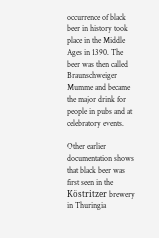occurrence of black beer in history took place in the Middle Ages in 1390. The beer was then called Braunschweiger Mumme and became the major drink for people in pubs and at celebratory events.

Other earlier documentation shows that black beer was first seen in the Köstritzer brewery in Thuringia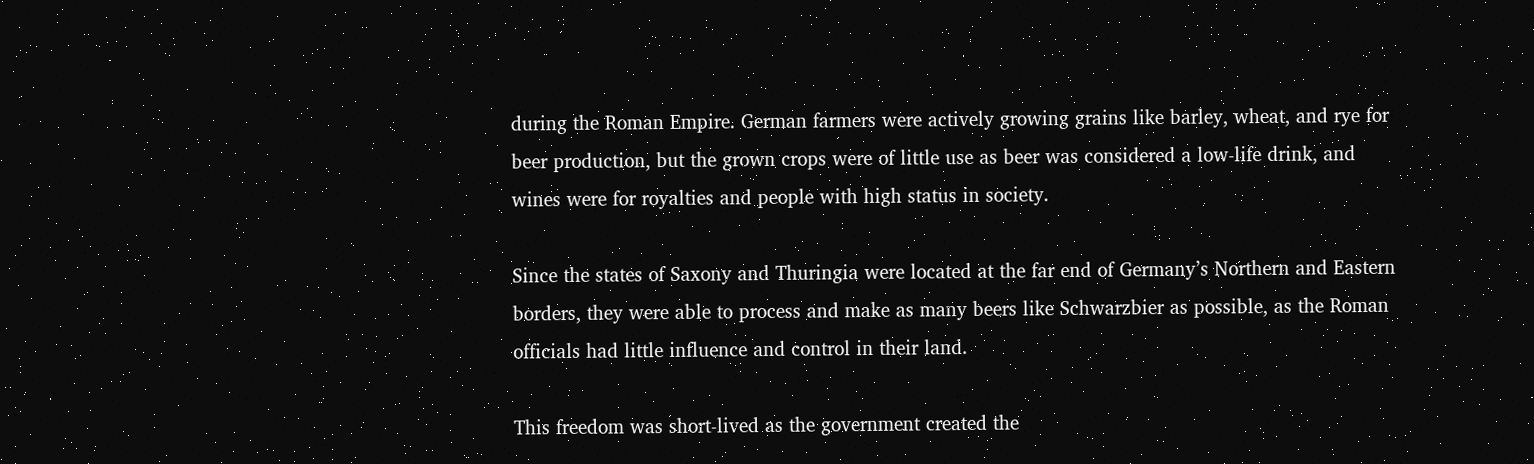during the Roman Empire. German farmers were actively growing grains like barley, wheat, and rye for beer production, but the grown crops were of little use as beer was considered a low-life drink, and wines were for royalties and people with high status in society.

Since the states of Saxony and Thuringia were located at the far end of Germany’s Northern and Eastern borders, they were able to process and make as many beers like Schwarzbier as possible, as the Roman officials had little influence and control in their land.

This freedom was short-lived as the government created the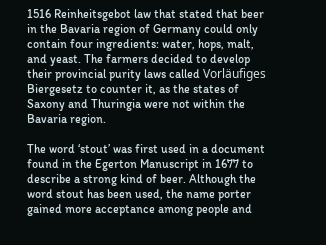1516 Reinheitsgebot law that stated that beer in the Bavaria region of Germany could only contain four ingredients: water, hops, malt, and yeast. The farmers decided to develop their provincial purity laws called Vorläufiges Biergesetz to counter it, as the states of Saxony and Thuringia were not within the Bavaria region.

The word ‘stout’ was first used in a document found in the Egerton Manuscript in 1677 to describe a strong kind of beer. Although the word stout has been used, the name porter gained more acceptance among people and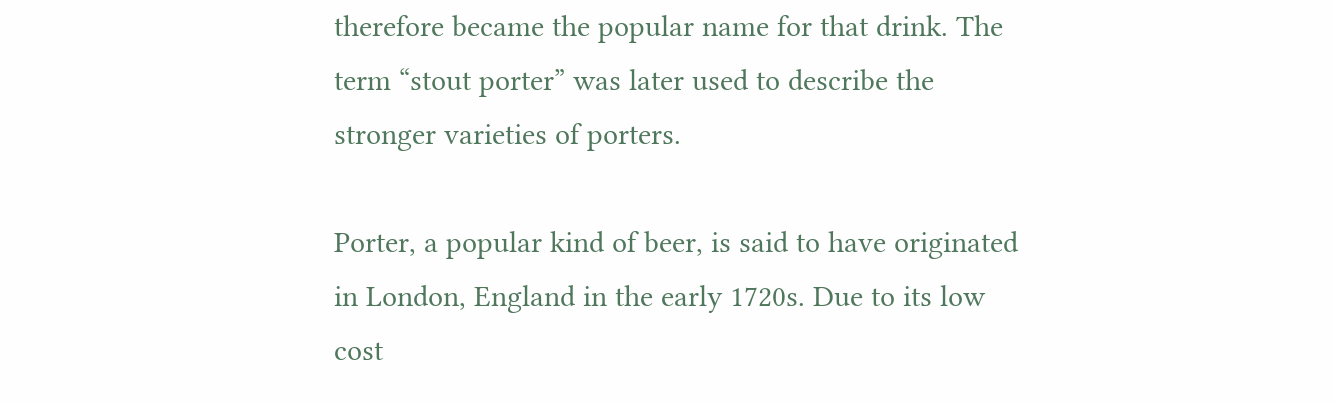therefore became the popular name for that drink. The term “stout porter” was later used to describe the stronger varieties of porters.

Porter, a popular kind of beer, is said to have originated in London, England in the early 1720s. Due to its low cost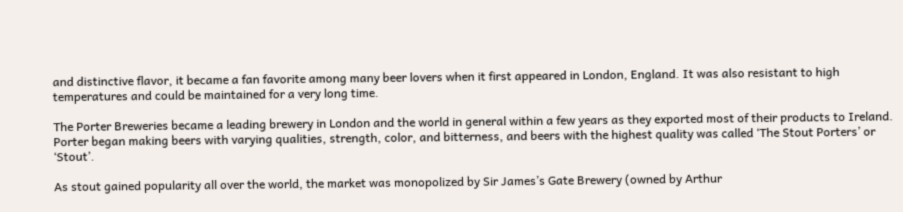and distinctive flavor, it became a fan favorite among many beer lovers when it first appeared in London, England. It was also resistant to high temperatures and could be maintained for a very long time.

The Porter Breweries became a leading brewery in London and the world in general within a few years as they exported most of their products to Ireland. Porter began making beers with varying qualities, strength, color, and bitterness, and beers with the highest quality was called ‘The Stout Porters’ or ‘Stout’.

As stout gained popularity all over the world, the market was monopolized by Sir James’s Gate Brewery (owned by Arthur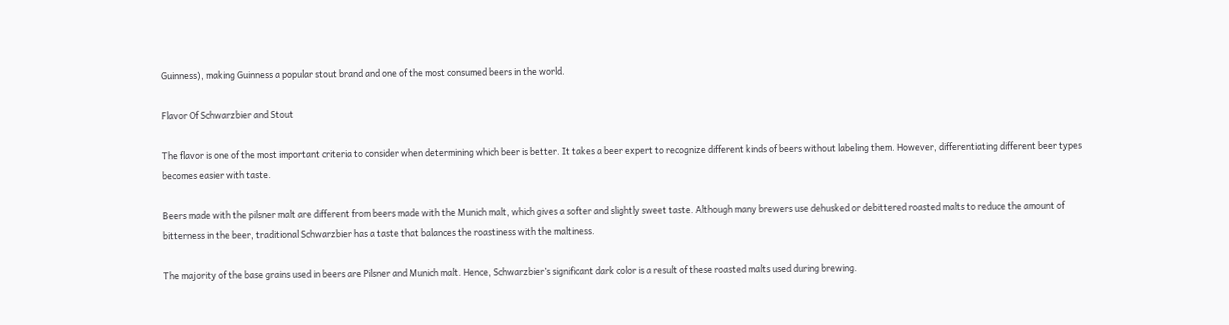Guinness), making Guinness a popular stout brand and one of the most consumed beers in the world.

Flavor Of Schwarzbier and Stout

The flavor is one of the most important criteria to consider when determining which beer is better. It takes a beer expert to recognize different kinds of beers without labeling them. However, differentiating different beer types becomes easier with taste.

Beers made with the pilsner malt are different from beers made with the Munich malt, which gives a softer and slightly sweet taste. Although many brewers use dehusked or debittered roasted malts to reduce the amount of bitterness in the beer, traditional Schwarzbier has a taste that balances the roastiness with the maltiness.

The majority of the base grains used in beers are Pilsner and Munich malt. Hence, Schwarzbier’s significant dark color is a result of these roasted malts used during brewing.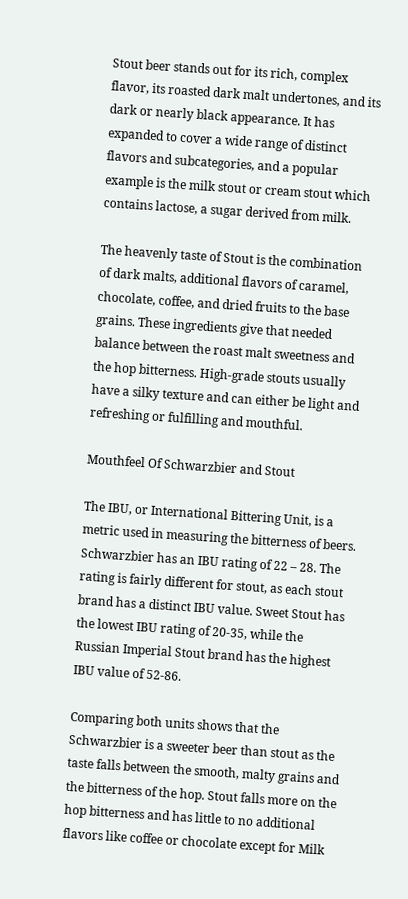Stout beer stands out for its rich, complex flavor, its roasted dark malt undertones, and its dark or nearly black appearance. It has expanded to cover a wide range of distinct flavors and subcategories, and a popular example is the milk stout or cream stout which contains lactose, a sugar derived from milk.

The heavenly taste of Stout is the combination of dark malts, additional flavors of caramel, chocolate, coffee, and dried fruits to the base grains. These ingredients give that needed balance between the roast malt sweetness and the hop bitterness. High-grade stouts usually have a silky texture and can either be light and refreshing or fulfilling and mouthful.

Mouthfeel Of Schwarzbier and Stout

The IBU, or International Bittering Unit, is a metric used in measuring the bitterness of beers. Schwarzbier has an IBU rating of 22 – 28. The rating is fairly different for stout, as each stout brand has a distinct IBU value. Sweet Stout has the lowest IBU rating of 20-35, while the Russian Imperial Stout brand has the highest IBU value of 52-86.

Comparing both units shows that the Schwarzbier is a sweeter beer than stout as the taste falls between the smooth, malty grains and the bitterness of the hop. Stout falls more on the hop bitterness and has little to no additional flavors like coffee or chocolate except for Milk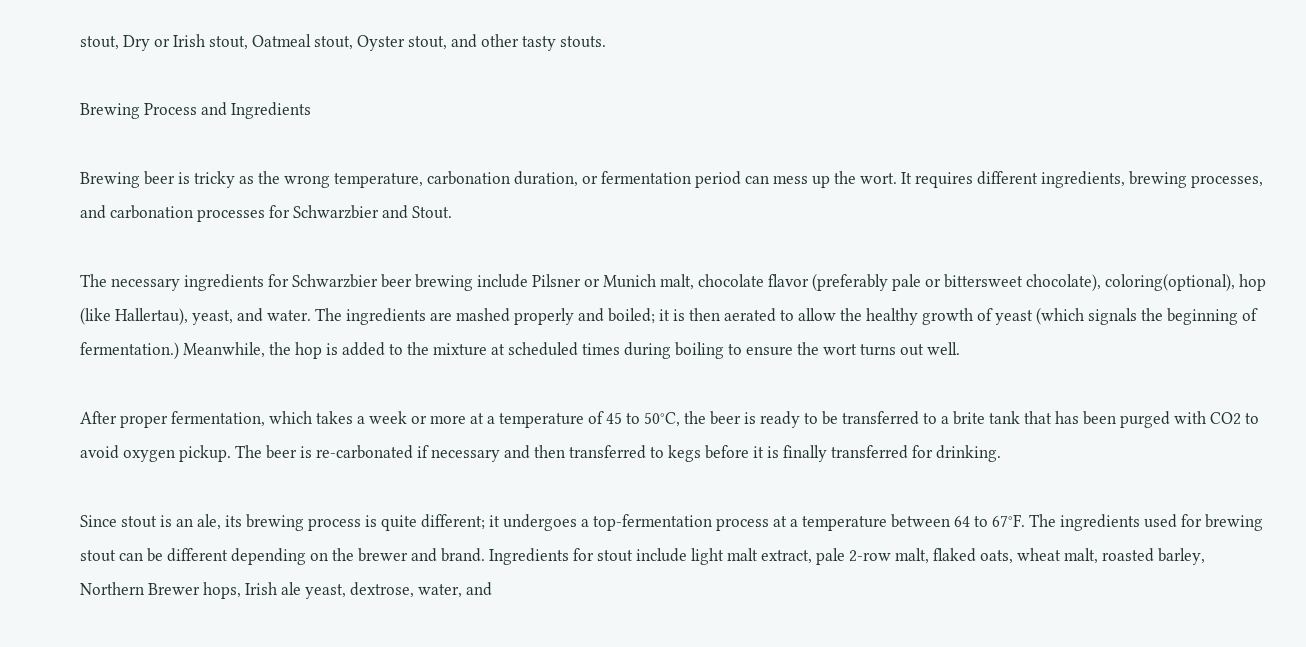stout, Dry or Irish stout, Oatmeal stout, Oyster stout, and other tasty stouts.

Brewing Process and Ingredients

Brewing beer is tricky as the wrong temperature, carbonation duration, or fermentation period can mess up the wort. It requires different ingredients, brewing processes, and carbonation processes for Schwarzbier and Stout.

The necessary ingredients for Schwarzbier beer brewing include Pilsner or Munich malt, chocolate flavor (preferably pale or bittersweet chocolate), coloring(optional), hop (like Hallertau), yeast, and water. The ingredients are mashed properly and boiled; it is then aerated to allow the healthy growth of yeast (which signals the beginning of fermentation.) Meanwhile, the hop is added to the mixture at scheduled times during boiling to ensure the wort turns out well.

After proper fermentation, which takes a week or more at a temperature of 45 to 50°C, the beer is ready to be transferred to a brite tank that has been purged with CO2 to avoid oxygen pickup. The beer is re-carbonated if necessary and then transferred to kegs before it is finally transferred for drinking.

Since stout is an ale, its brewing process is quite different; it undergoes a top-fermentation process at a temperature between 64 to 67°F. The ingredients used for brewing stout can be different depending on the brewer and brand. Ingredients for stout include light malt extract, pale 2-row malt, flaked oats, wheat malt, roasted barley, Northern Brewer hops, Irish ale yeast, dextrose, water, and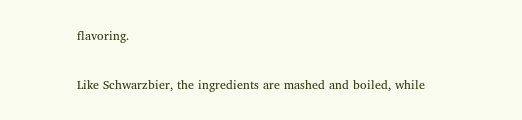flavoring.

Like Schwarzbier, the ingredients are mashed and boiled, while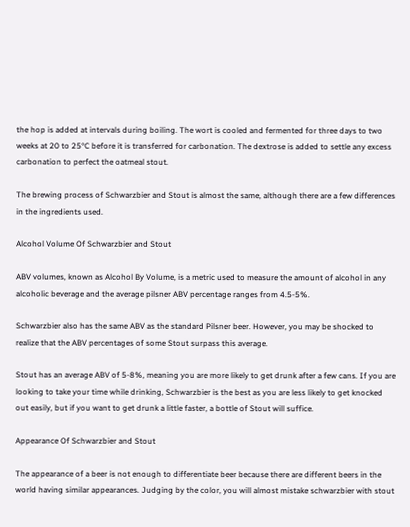the hop is added at intervals during boiling. The wort is cooled and fermented for three days to two weeks at 20 to 25°C before it is transferred for carbonation. The dextrose is added to settle any excess carbonation to perfect the oatmeal stout.

The brewing process of Schwarzbier and Stout is almost the same, although there are a few differences in the ingredients used.

Alcohol Volume Of Schwarzbier and Stout

ABV volumes, known as Alcohol By Volume, is a metric used to measure the amount of alcohol in any alcoholic beverage and the average pilsner ABV percentage ranges from 4.5-5%.

Schwarzbier also has the same ABV as the standard Pilsner beer. However, you may be shocked to realize that the ABV percentages of some Stout surpass this average.

Stout has an average ABV of 5-8%, meaning you are more likely to get drunk after a few cans. If you are looking to take your time while drinking, Schwarzbier is the best as you are less likely to get knocked out easily, but if you want to get drunk a little faster, a bottle of Stout will suffice.

Appearance Of Schwarzbier and Stout

The appearance of a beer is not enough to differentiate beer because there are different beers in the world having similar appearances. Judging by the color, you will almost mistake schwarzbier with stout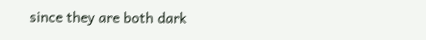since they are both dark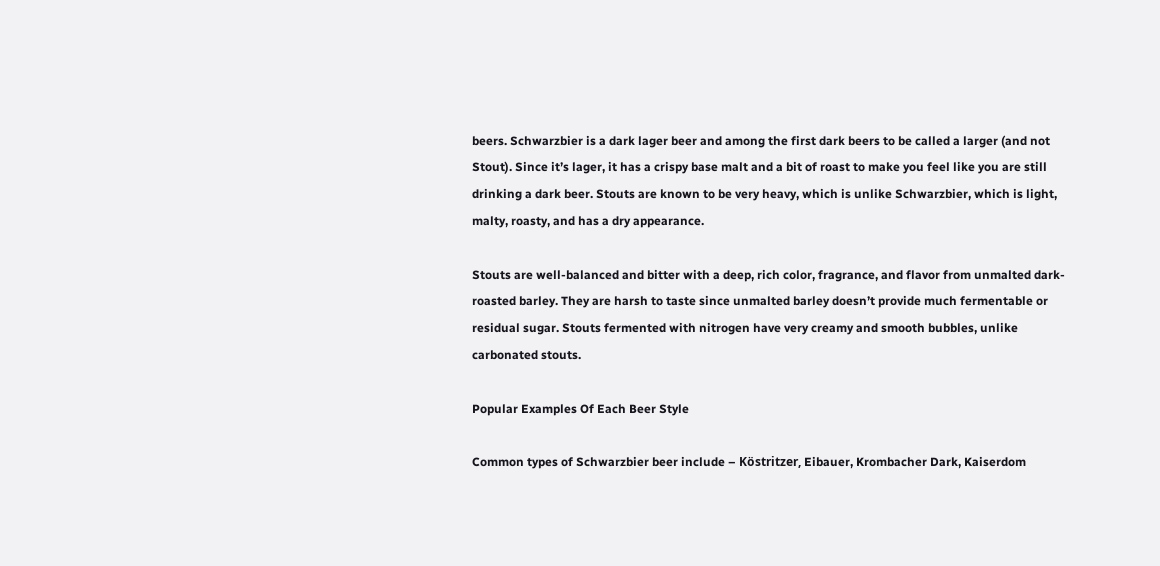beers. Schwarzbier is a dark lager beer and among the first dark beers to be called a larger (and not Stout). Since it’s lager, it has a crispy base malt and a bit of roast to make you feel like you are still drinking a dark beer. Stouts are known to be very heavy, which is unlike Schwarzbier, which is light, malty, roasty, and has a dry appearance.

Stouts are well-balanced and bitter with a deep, rich color, fragrance, and flavor from unmalted dark-roasted barley. They are harsh to taste since unmalted barley doesn’t provide much fermentable or residual sugar. Stouts fermented with nitrogen have very creamy and smooth bubbles, unlike carbonated stouts.

Popular Examples Of Each Beer Style

Common types of Schwarzbier beer include – Köstritzer, Eibauer, Krombacher Dark, Kaiserdom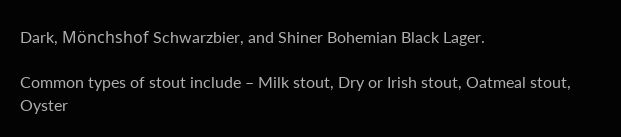Dark, Mönchshof Schwarzbier, and Shiner Bohemian Black Lager.

Common types of stout include – Milk stout, Dry or Irish stout, Oatmeal stout, Oyster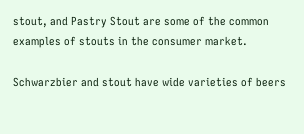stout, and Pastry Stout are some of the common examples of stouts in the consumer market.

Schwarzbier and stout have wide varieties of beers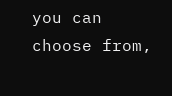you can choose from,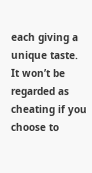each giving a unique taste. It won’t be regarded as cheating if you choose to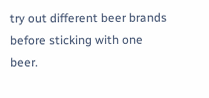try out different beer brands before sticking with one beer.